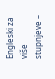Engleski za više stupnjeve –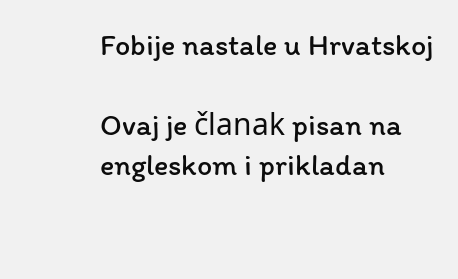Fobije nastale u Hrvatskoj

Ovaj je članak pisan na engleskom i prikladan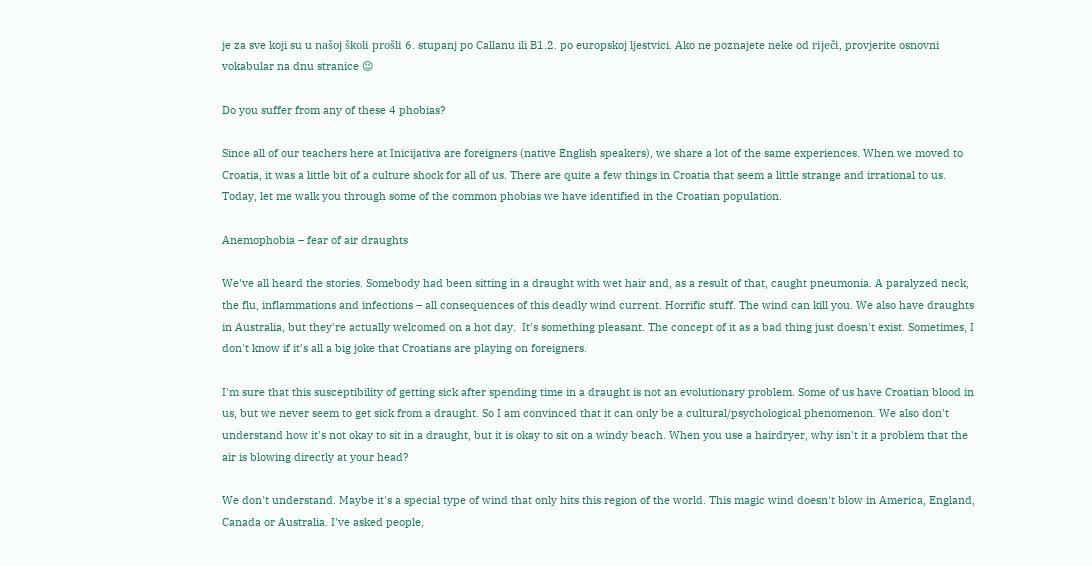je za sve koji su u našoj školi prošli 6. stupanj po Callanu ili B1.2. po europskoj ljestvici. Ako ne poznajete neke od riječi, provjerite osnovni vokabular na dnu stranice 😉

Do you suffer from any of these 4 phobias?

Since all of our teachers here at Inicijativa are foreigners (native English speakers), we share a lot of the same experiences. When we moved to Croatia, it was a little bit of a culture shock for all of us. There are quite a few things in Croatia that seem a little strange and irrational to us. Today, let me walk you through some of the common phobias we have identified in the Croatian population.

Anemophobia – fear of air draughts

We've all heard the stories. Somebody had been sitting in a draught with wet hair and, as a result of that, caught pneumonia. A paralyzed neck, the flu, inflammations and infections – all consequences of this deadly wind current. Horrific stuff. The wind can kill you. We also have draughts in Australia, but they're actually welcomed on a hot day.  It's something pleasant. The concept of it as a bad thing just doesn't exist. Sometimes, I don't know if it's all a big joke that Croatians are playing on foreigners.

I'm sure that this susceptibility of getting sick after spending time in a draught is not an evolutionary problem. Some of us have Croatian blood in us, but we never seem to get sick from a draught. So I am convinced that it can only be a cultural/psychological phenomenon. We also don't understand how it's not okay to sit in a draught, but it is okay to sit on a windy beach. When you use a hairdryer, why isn't it a problem that the air is blowing directly at your head?

We don't understand. Maybe it's a special type of wind that only hits this region of the world. This magic wind doesn't blow in America, England, Canada or Australia. I've asked people,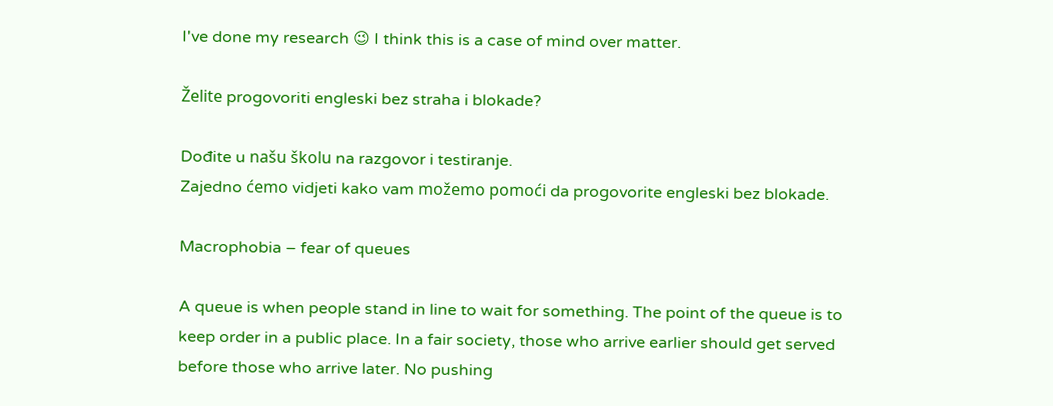I've done my research 😉 I think this is a case of mind over matter.

Želite progovoriti engleski bez straha i blokade?

Dođite u našu školu na razgovor i testiranje.
Zajedno ćemo vidjeti kako vam možemo pomoći da progovorite engleski bez blokade.

Macrophobia – fear of queues

A queue is when people stand in line to wait for something. The point of the queue is to keep order in a public place. In a fair society, those who arrive earlier should get served before those who arrive later. No pushing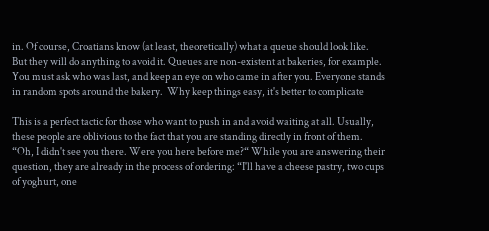in. Of course, Croatians know (at least, theoretically) what a queue should look like. But they will do anything to avoid it. Queues are non-existent at bakeries, for example. You must ask who was last, and keep an eye on who came in after you. Everyone stands in random spots around the bakery.  Why keep things easy, it's better to complicate

This is a perfect tactic for those who want to push in and avoid waiting at all. Usually, these people are oblivious to the fact that you are standing directly in front of them. “Oh, I didn't see you there. Were you here before me?“ While you are answering their question, they are already in the process of ordering: “I'll have a cheese pastry, two cups of yoghurt, one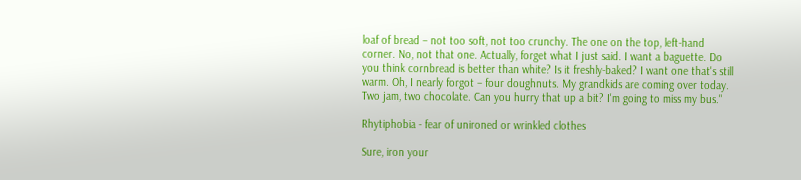loaf of bread – not too soft, not too crunchy. The one on the top, left-hand corner. No, not that one. Actually, forget what I just said. I want a baguette. Do you think cornbread is better than white? Is it freshly-baked? I want one that's still warm. Oh, I nearly forgot – four doughnuts. My grandkids are coming over today. Two jam, two chocolate. Can you hurry that up a bit? I'm going to miss my bus."

Rhytiphobia - fear of unironed or wrinkled clothes

Sure, iron your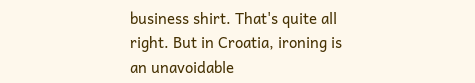business shirt. That's quite all right. But in Croatia, ironing is an unavoidable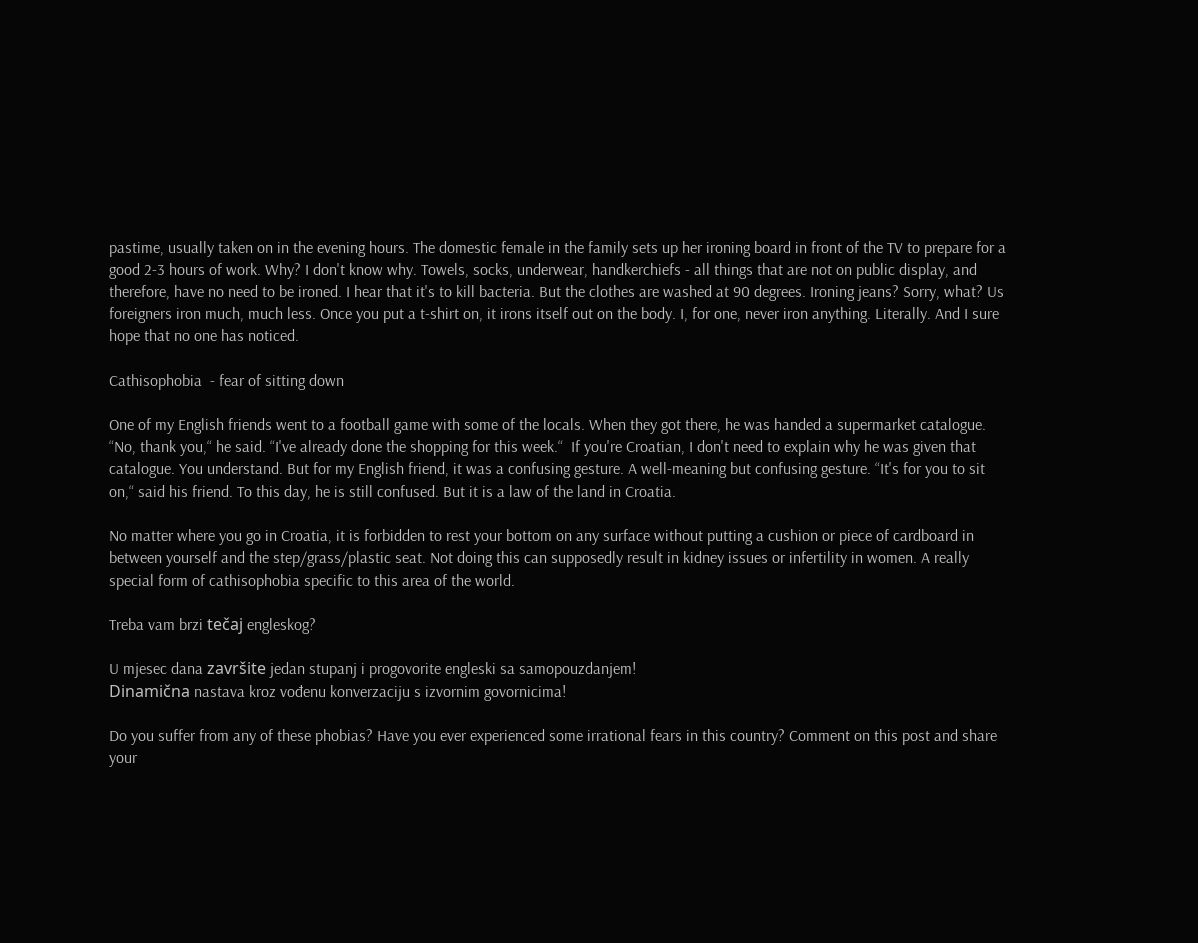pastime, usually taken on in the evening hours. The domestic female in the family sets up her ironing board in front of the TV to prepare for a good 2-3 hours of work. Why? I don't know why. Towels, socks, underwear, handkerchiefs - all things that are not on public display, and therefore, have no need to be ironed. I hear that it's to kill bacteria. But the clothes are washed at 90 degrees. Ironing jeans? Sorry, what? Us foreigners iron much, much less. Once you put a t-shirt on, it irons itself out on the body. I, for one, never iron anything. Literally. And I sure hope that no one has noticed.

Cathisophobia  - fear of sitting down

One of my English friends went to a football game with some of the locals. When they got there, he was handed a supermarket catalogue. “No, thank you,“ he said. “I've already done the shopping for this week.“  If you're Croatian, I don't need to explain why he was given that catalogue. You understand. But for my English friend, it was a confusing gesture. A well-meaning but confusing gesture. “It's for you to sit on,“ said his friend. To this day, he is still confused. But it is a law of the land in Croatia.

No matter where you go in Croatia, it is forbidden to rest your bottom on any surface without putting a cushion or piece of cardboard in between yourself and the step/grass/plastic seat. Not doing this can supposedly result in kidney issues or infertility in women. A really special form of cathisophobia specific to this area of the world.

Treba vam brzi tečaj engleskog?

U mjesec dana završite jedan stupanj i progovorite engleski sa samopouzdanjem!
Dinamična nastava kroz vođenu konverzaciju s izvornim govornicima!

Do you suffer from any of these phobias? Have you ever experienced some irrational fears in this country? Comment on this post and share your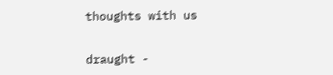thoughts with us


draught -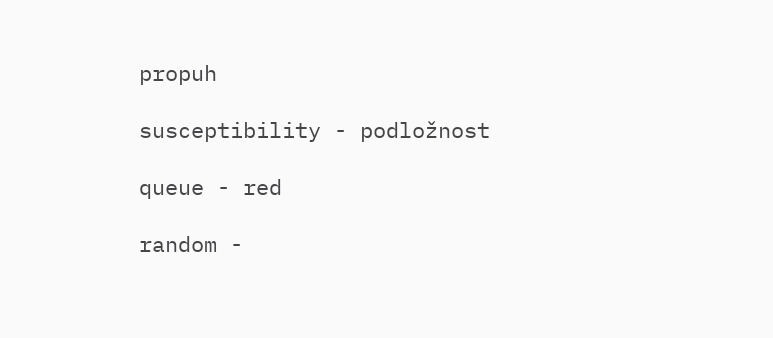propuh

susceptibility - podložnost

queue - red

random -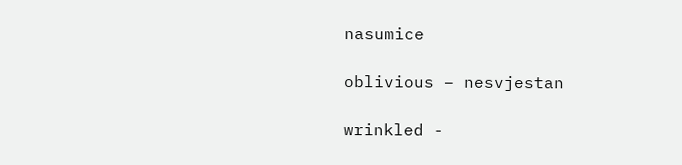nasumice

oblivious – nesvjestan

wrinkled -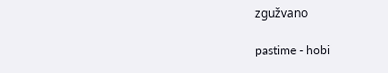zgužvano

pastime - hobi